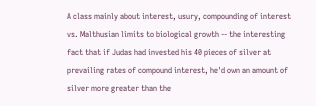A class mainly about interest, usury, compounding of interest vs. Malthusian limits to biological growth -- the interesting fact that if Judas had invested his 40 pieces of silver at prevailing rates of compound interest, he'd own an amount of silver more greater than the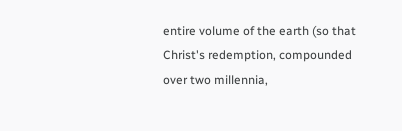entire volume of the earth (so that Christ's redemption, compounded over two millennia,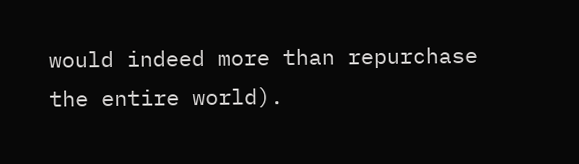would indeed more than repurchase the entire world).